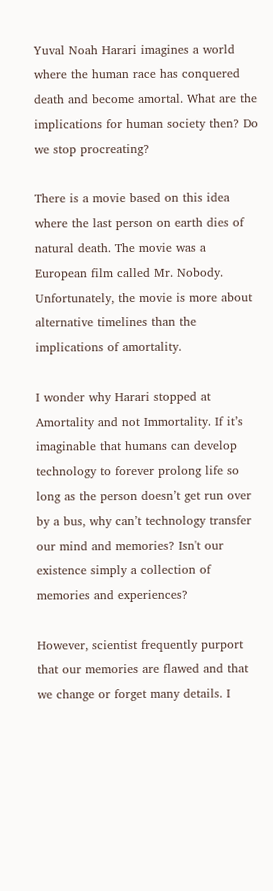Yuval Noah Harari imagines a world where the human race has conquered death and become amortal. What are the implications for human society then? Do we stop procreating?

There is a movie based on this idea where the last person on earth dies of natural death. The movie was a European film called Mr. Nobody. Unfortunately, the movie is more about alternative timelines than the implications of amortality.

I wonder why Harari stopped at Amortality and not Immortality. If it’s imaginable that humans can develop technology to forever prolong life so long as the person doesn’t get run over by a bus, why can’t technology transfer our mind and memories? Isn't our existence simply a collection of memories and experiences?

However, scientist frequently purport that our memories are flawed and that we change or forget many details. I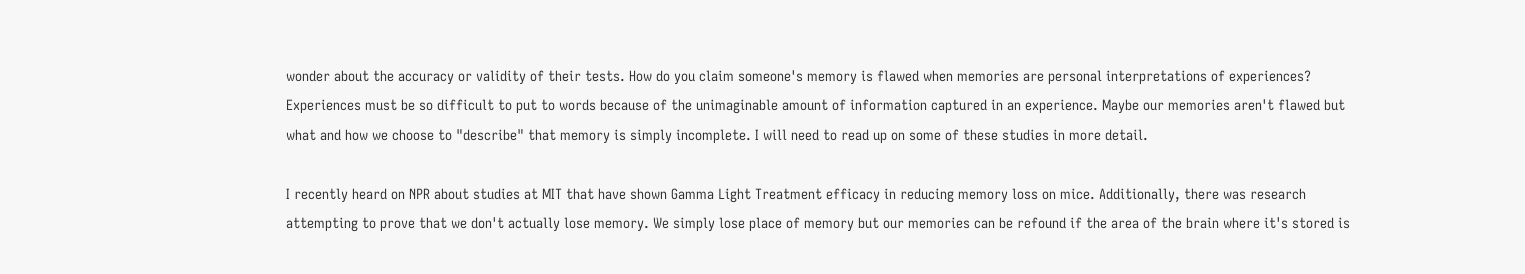wonder about the accuracy or validity of their tests. How do you claim someone's memory is flawed when memories are personal interpretations of experiences? Experiences must be so difficult to put to words because of the unimaginable amount of information captured in an experience. Maybe our memories aren't flawed but what and how we choose to "describe" that memory is simply incomplete. I will need to read up on some of these studies in more detail.

I recently heard on NPR about studies at MIT that have shown Gamma Light Treatment efficacy in reducing memory loss on mice. Additionally, there was research attempting to prove that we don't actually lose memory. We simply lose place of memory but our memories can be refound if the area of the brain where it's stored is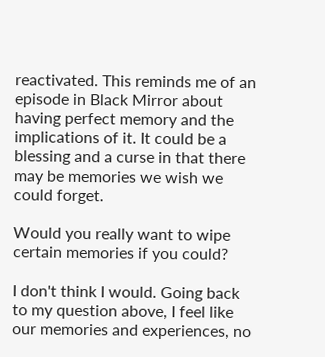reactivated. This reminds me of an episode in Black Mirror about having perfect memory and the implications of it. It could be a blessing and a curse in that there may be memories we wish we could forget.

Would you really want to wipe certain memories if you could?

I don't think I would. Going back to my question above, I feel like our memories and experiences, no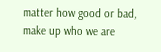matter how good or bad, make up who we are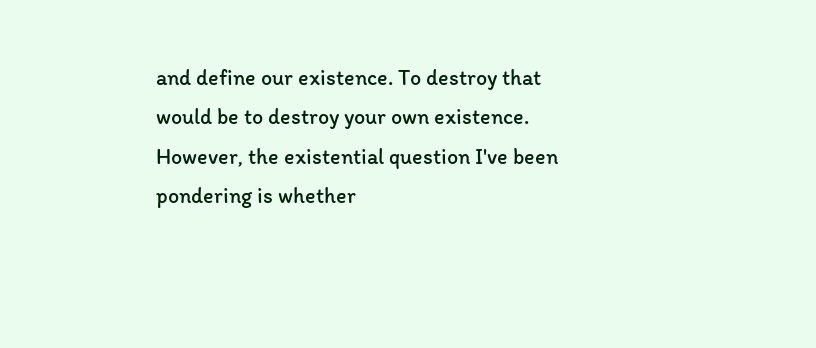and define our existence. To destroy that would be to destroy your own existence. However, the existential question I've been pondering is whether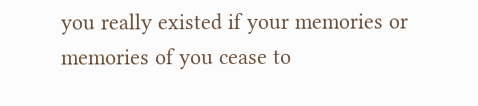you really existed if your memories or memories of you cease to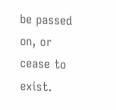be passed on, or cease to exist.